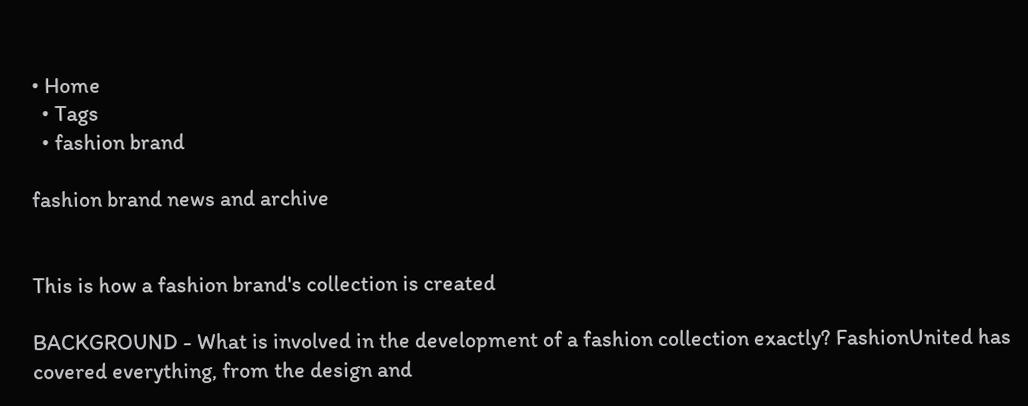• Home
  • Tags
  • fashion brand

fashion brand news and archive


This is how a fashion brand's collection is created

BACKGROUND - What is involved in the development of a fashion collection exactly? FashionUnited has covered everything, from the design and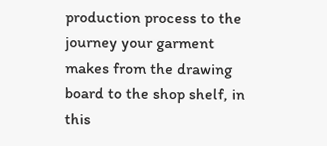production process to the journey your garment makes from the drawing board to the shop shelf, in this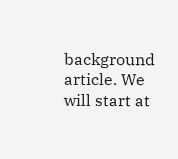background article. We will start at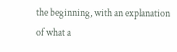the beginning, with an explanation of what a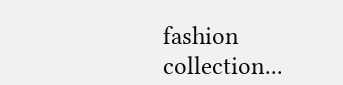fashion collection...